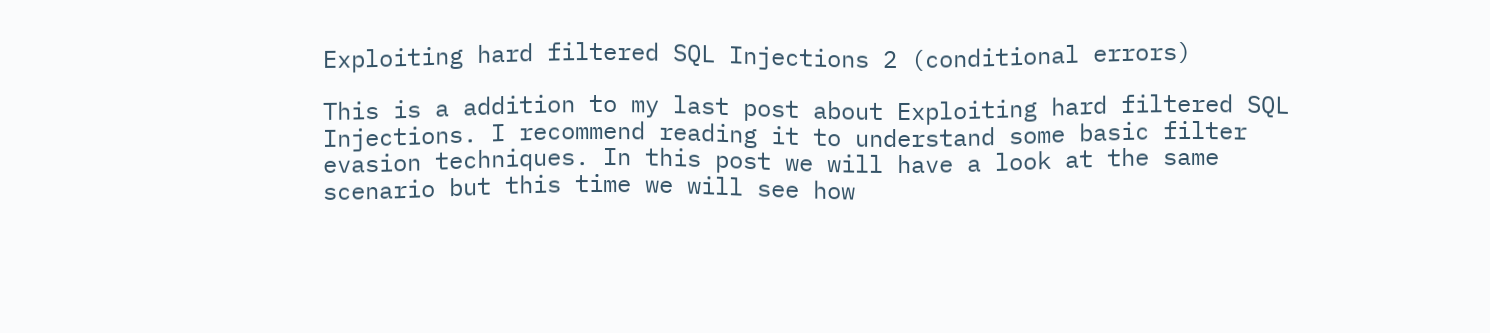Exploiting hard filtered SQL Injections 2 (conditional errors)

This is a addition to my last post about Exploiting hard filtered SQL Injections. I recommend reading it to understand some basic filter evasion techniques. In this post we will have a look at the same scenario but this time we will see how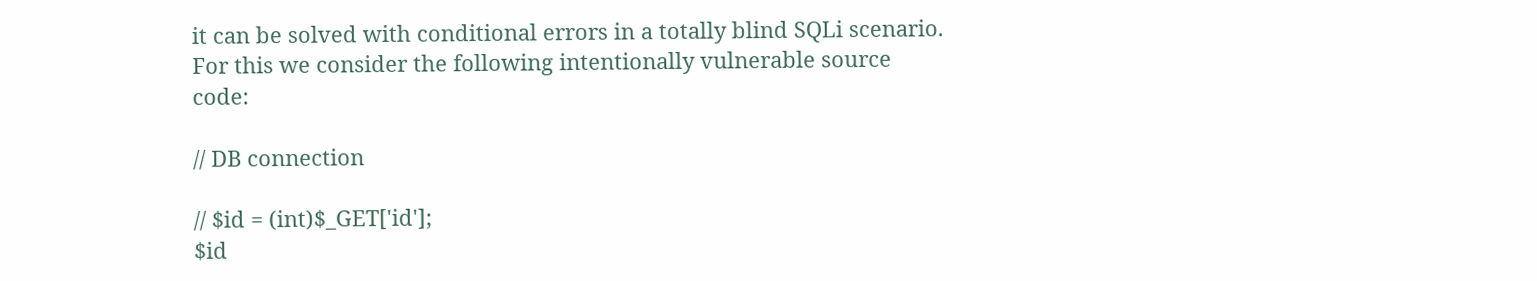it can be solved with conditional errors in a totally blind SQLi scenario.
For this we consider the following intentionally vulnerable source code:

// DB connection

// $id = (int)$_GET['id'];
$id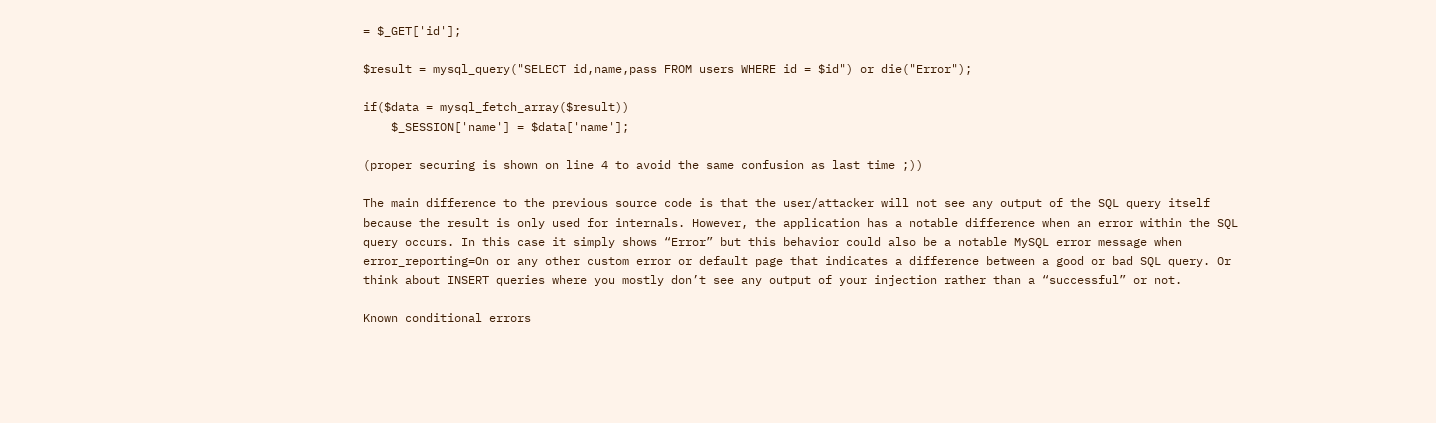= $_GET['id'];

$result = mysql_query("SELECT id,name,pass FROM users WHERE id = $id") or die("Error");

if($data = mysql_fetch_array($result))
    $_SESSION['name'] = $data['name'];

(proper securing is shown on line 4 to avoid the same confusion as last time ;))

The main difference to the previous source code is that the user/attacker will not see any output of the SQL query itself because the result is only used for internals. However, the application has a notable difference when an error within the SQL query occurs. In this case it simply shows “Error” but this behavior could also be a notable MySQL error message when error_reporting=On or any other custom error or default page that indicates a difference between a good or bad SQL query. Or think about INSERT queries where you mostly don’t see any output of your injection rather than a “successful” or not.

Known conditional errors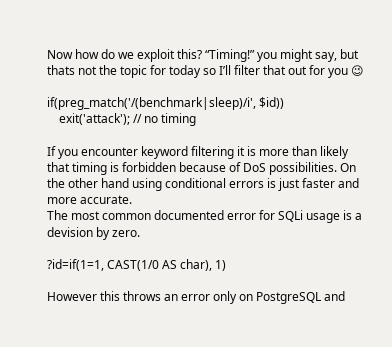Now how do we exploit this? “Timing!” you might say, but thats not the topic for today so I’ll filter that out for you 😉

if(preg_match('/(benchmark|sleep)/i', $id))
    exit('attack'); // no timing

If you encounter keyword filtering it is more than likely that timing is forbidden because of DoS possibilities. On the other hand using conditional errors is just faster and more accurate.
The most common documented error for SQLi usage is a devision by zero.

?id=if(1=1, CAST(1/0 AS char), 1)

However this throws an error only on PostgreSQL and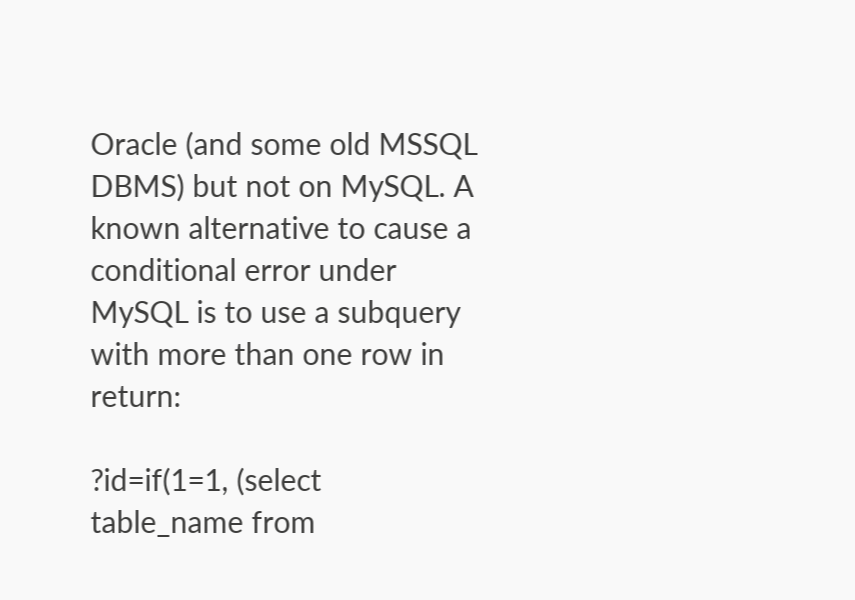Oracle (and some old MSSQL DBMS) but not on MySQL. A known alternative to cause a conditional error under MySQL is to use a subquery with more than one row in return:

?id=if(1=1, (select table_name from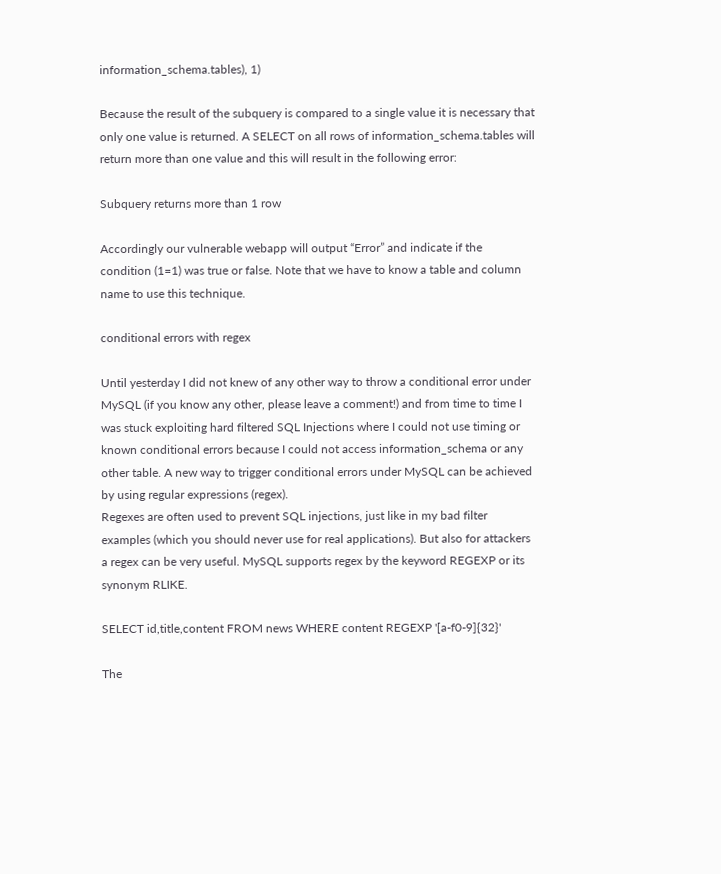information_schema.tables), 1)

Because the result of the subquery is compared to a single value it is necessary that only one value is returned. A SELECT on all rows of information_schema.tables will return more than one value and this will result in the following error:

Subquery returns more than 1 row

Accordingly our vulnerable webapp will output “Error” and indicate if the condition (1=1) was true or false. Note that we have to know a table and column name to use this technique.

conditional errors with regex

Until yesterday I did not knew of any other way to throw a conditional error under MySQL (if you know any other, please leave a comment!) and from time to time I was stuck exploiting hard filtered SQL Injections where I could not use timing or known conditional errors because I could not access information_schema or any other table. A new way to trigger conditional errors under MySQL can be achieved by using regular expressions (regex).
Regexes are often used to prevent SQL injections, just like in my bad filter examples (which you should never use for real applications). But also for attackers a regex can be very useful. MySQL supports regex by the keyword REGEXP or its synonym RLIKE.

SELECT id,title,content FROM news WHERE content REGEXP '[a-f0-9]{32}'

The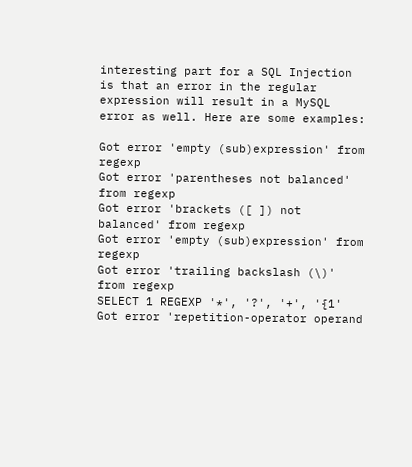interesting part for a SQL Injection is that an error in the regular expression will result in a MySQL error as well. Here are some examples:

Got error 'empty (sub)expression' from regexp
Got error 'parentheses not balanced' from regexp
Got error 'brackets ([ ]) not balanced' from regexp
Got error 'empty (sub)expression' from regexp
Got error 'trailing backslash (\)' from regexp
SELECT 1 REGEXP '*', '?', '+', '{1'
Got error 'repetition-operator operand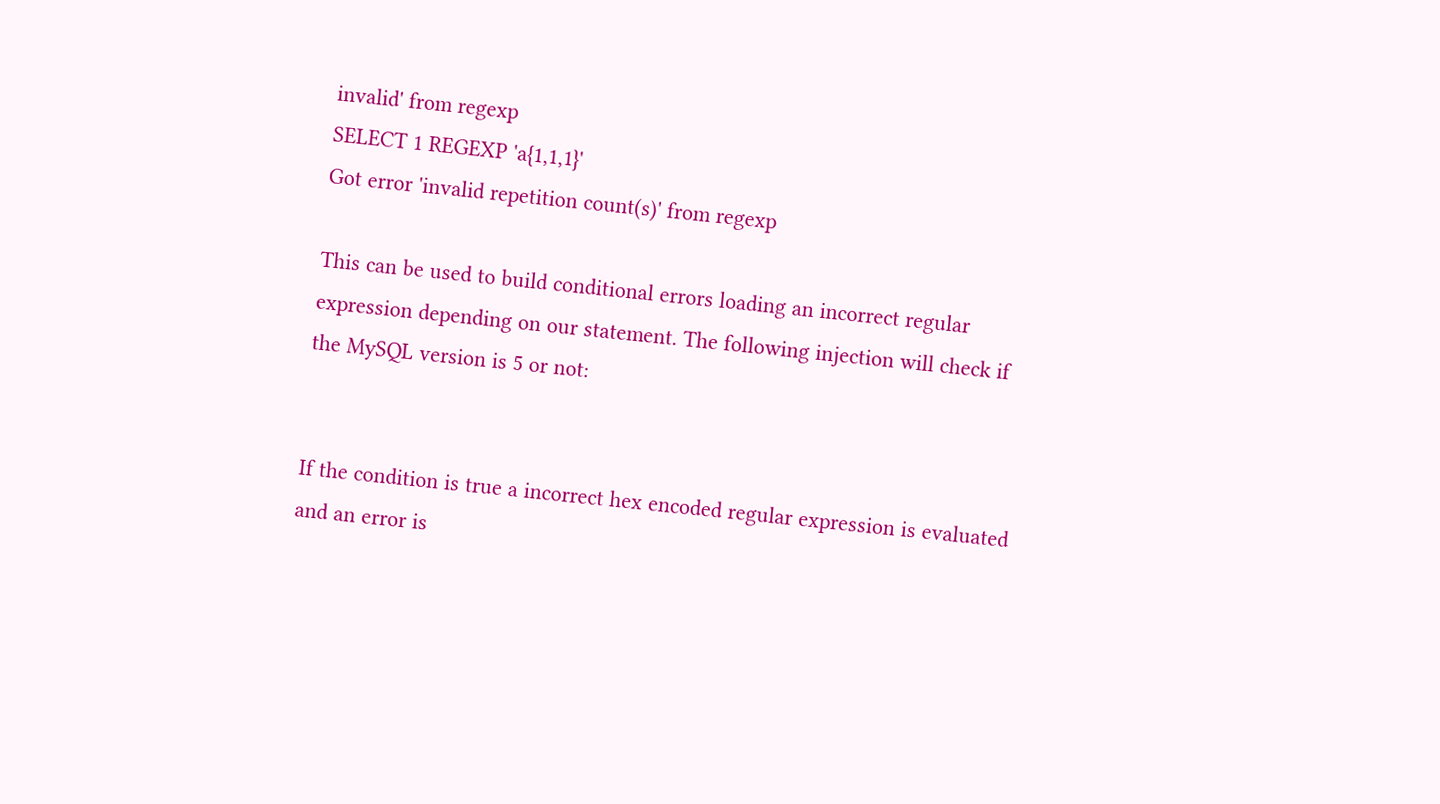invalid' from regexp
SELECT 1 REGEXP 'a{1,1,1}'
Got error 'invalid repetition count(s)' from regexp

This can be used to build conditional errors loading an incorrect regular expression depending on our statement. The following injection will check if the MySQL version is 5 or not:


If the condition is true a incorrect hex encoded regular expression is evaluated and an error is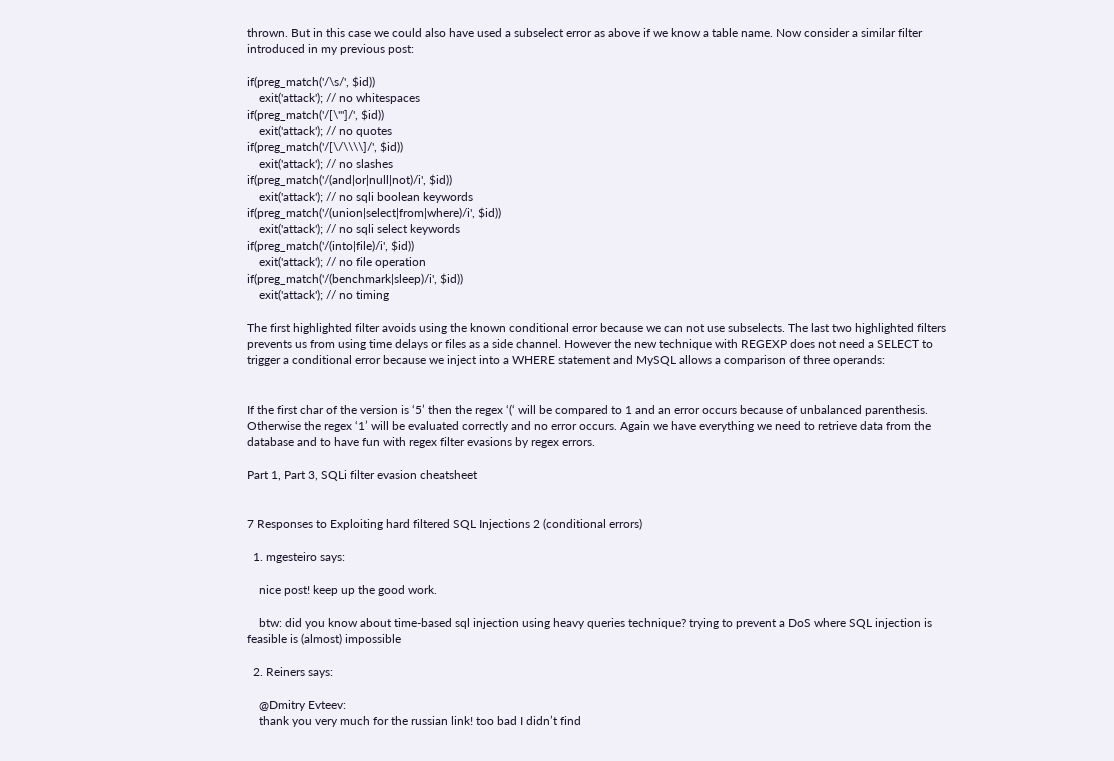thrown. But in this case we could also have used a subselect error as above if we know a table name. Now consider a similar filter introduced in my previous post:

if(preg_match('/\s/', $id))
    exit('attack'); // no whitespaces
if(preg_match('/[\'"]/', $id))
    exit('attack'); // no quotes
if(preg_match('/[\/\\\\]/', $id))
    exit('attack'); // no slashes
if(preg_match('/(and|or|null|not)/i', $id))
    exit('attack'); // no sqli boolean keywords
if(preg_match('/(union|select|from|where)/i', $id))
    exit('attack'); // no sqli select keywords
if(preg_match('/(into|file)/i', $id))
    exit('attack'); // no file operation
if(preg_match('/(benchmark|sleep)/i', $id))
    exit('attack'); // no timing

The first highlighted filter avoids using the known conditional error because we can not use subselects. The last two highlighted filters prevents us from using time delays or files as a side channel. However the new technique with REGEXP does not need a SELECT to trigger a conditional error because we inject into a WHERE statement and MySQL allows a comparison of three operands:


If the first char of the version is ‘5’ then the regex ‘(‘ will be compared to 1 and an error occurs because of unbalanced parenthesis. Otherwise the regex ‘1’ will be evaluated correctly and no error occurs. Again we have everything we need to retrieve data from the database and to have fun with regex filter evasions by regex errors.

Part 1, Part 3, SQLi filter evasion cheatsheet


7 Responses to Exploiting hard filtered SQL Injections 2 (conditional errors)

  1. mgesteiro says:

    nice post! keep up the good work.

    btw: did you know about time-based sql injection using heavy queries technique? trying to prevent a DoS where SQL injection is feasible is (almost) impossible

  2. Reiners says:

    @Dmitry Evteev:
    thank you very much for the russian link! too bad I didn’t find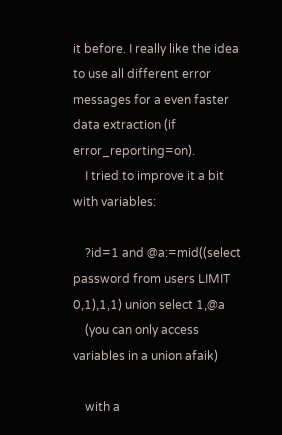it before. I really like the idea to use all different error messages for a even faster data extraction (if error_reporting=on).
    I tried to improve it a bit with variables:

    ?id=1 and @a:=mid((select password from users LIMIT 0,1),1,1) union select 1,@a
    (you can only access variables in a union afaik)

    with a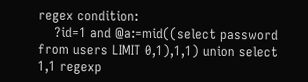regex condition:
    ?id=1 and @a:=mid((select password from users LIMIT 0,1),1,1) union select 1,1 regexp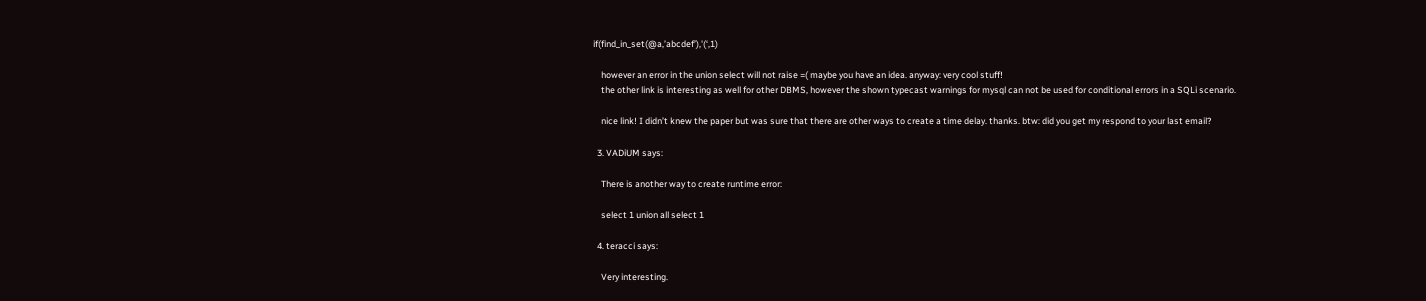if(find_in_set(@a,’abcdef’),'(‘,1)

    however an error in the union select will not raise =( maybe you have an idea. anyway: very cool stuff!
    the other link is interesting as well for other DBMS, however the shown typecast warnings for mysql can not be used for conditional errors in a SQLi scenario.

    nice link! I didn’t knew the paper but was sure that there are other ways to create a time delay. thanks. btw: did you get my respond to your last email?

  3. VADiUM says:

    There is another way to create runtime error:

    select 1 union all select 1

  4. teracci says:

    Very interesting.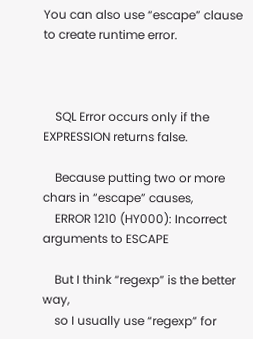You can also use “escape” clause to create runtime error.



    SQL Error occurs only if the EXPRESSION returns false.

    Because putting two or more chars in “escape” causes,
    ERROR 1210 (HY000): Incorrect arguments to ESCAPE

    But I think “regexp” is the better way,
    so I usually use “regexp” for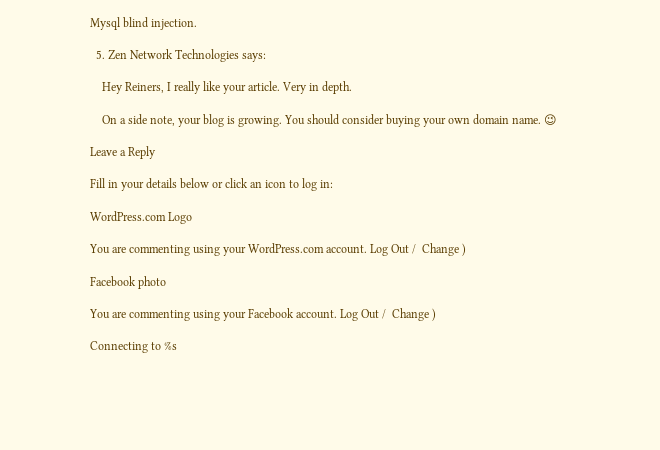Mysql blind injection.

  5. Zen Network Technologies says:

    Hey Reiners, I really like your article. Very in depth.

    On a side note, your blog is growing. You should consider buying your own domain name. 😉

Leave a Reply

Fill in your details below or click an icon to log in:

WordPress.com Logo

You are commenting using your WordPress.com account. Log Out /  Change )

Facebook photo

You are commenting using your Facebook account. Log Out /  Change )

Connecting to %s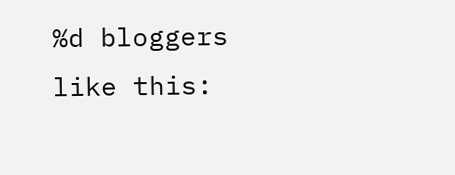%d bloggers like this: